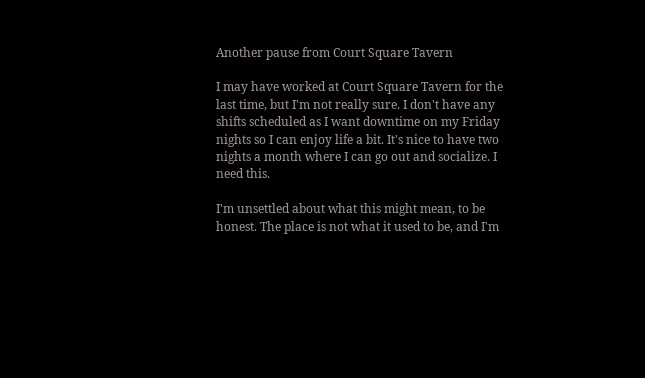Another pause from Court Square Tavern

I may have worked at Court Square Tavern for the last time, but I'm not really sure. I don't have any shifts scheduled as I want downtime on my Friday nights so I can enjoy life a bit. It's nice to have two nights a month where I can go out and socialize. I need this.

I'm unsettled about what this might mean, to be honest. The place is not what it used to be, and I'm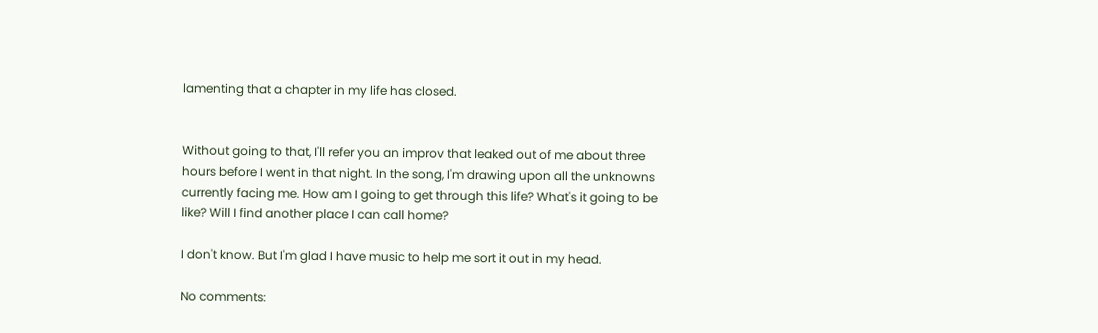lamenting that a chapter in my life has closed.


Without going to that, I'll refer you an improv that leaked out of me about three hours before I went in that night. In the song, I'm drawing upon all the unknowns currently facing me. How am I going to get through this life? What's it going to be like? Will I find another place I can call home?

I don't know. But I'm glad I have music to help me sort it out in my head.

No comments: